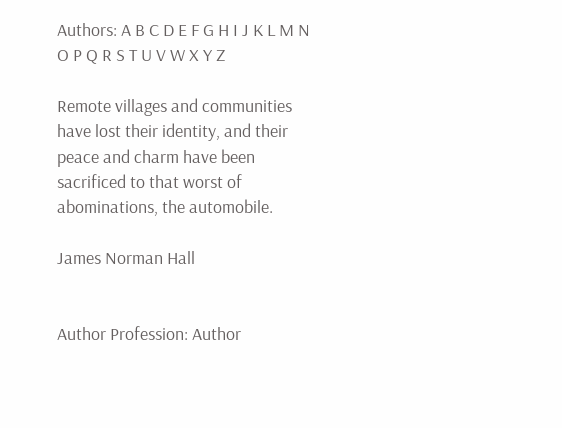Authors: A B C D E F G H I J K L M N O P Q R S T U V W X Y Z

Remote villages and communities have lost their identity, and their peace and charm have been sacrificed to that worst of abominations, the automobile.

James Norman Hall


Author Profession: Author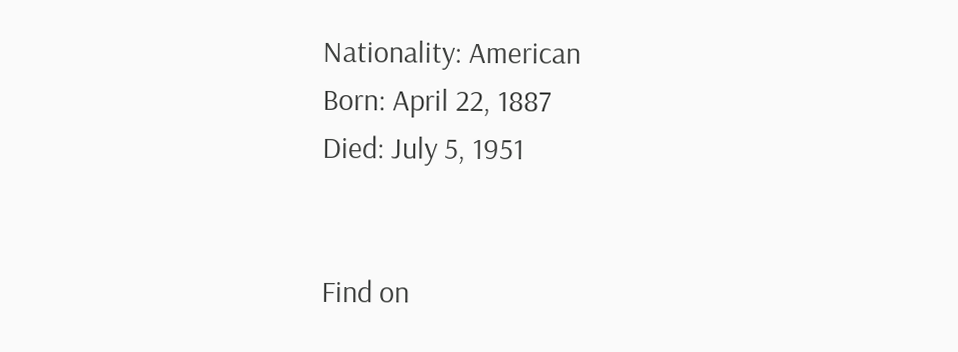Nationality: American
Born: April 22, 1887
Died: July 5, 1951


Find on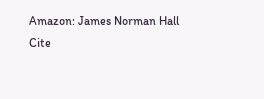Amazon: James Norman Hall
Cite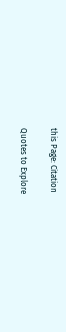this Page: Citation

Quotes to Explore